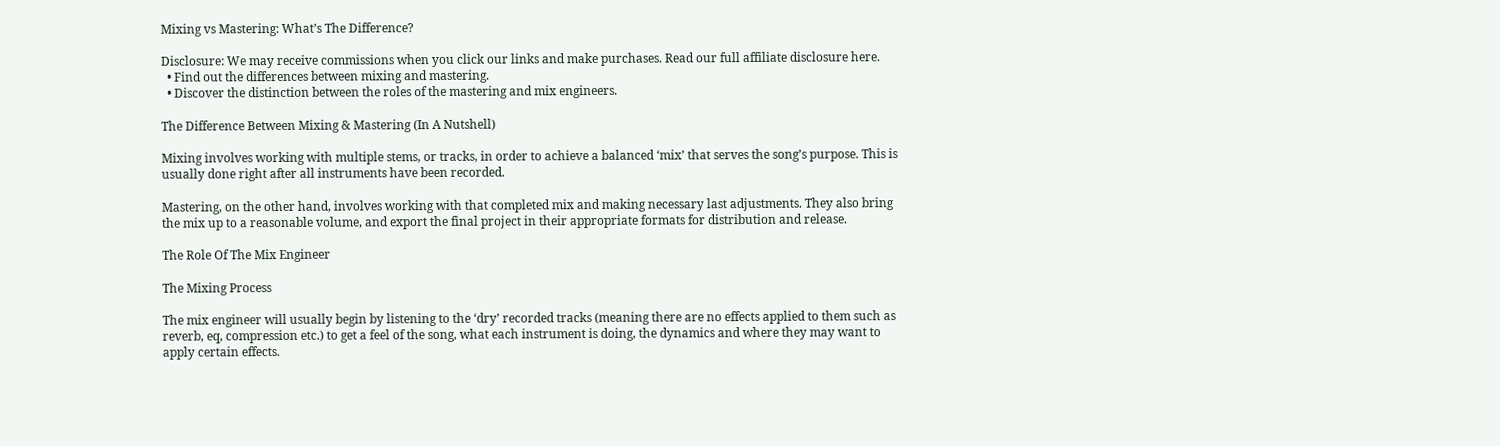Mixing vs Mastering: What’s The Difference?

Disclosure: We may receive commissions when you click our links and make purchases. Read our full affiliate disclosure here.
  • Find out the differences between mixing and mastering.
  • Discover the distinction between the roles of the mastering and mix engineers.

The Difference Between Mixing & Mastering (In A Nutshell)

Mixing involves working with multiple stems, or tracks, in order to achieve a balanced ‘mix’ that serves the song’s purpose. This is usually done right after all instruments have been recorded.

Mastering, on the other hand, involves working with that completed mix and making necessary last adjustments. They also bring the mix up to a reasonable volume, and export the final project in their appropriate formats for distribution and release.

The Role Of The Mix Engineer

The Mixing Process

The mix engineer will usually begin by listening to the ‘dry’ recorded tracks (meaning there are no effects applied to them such as reverb, eq, compression etc.) to get a feel of the song, what each instrument is doing, the dynamics and where they may want to apply certain effects.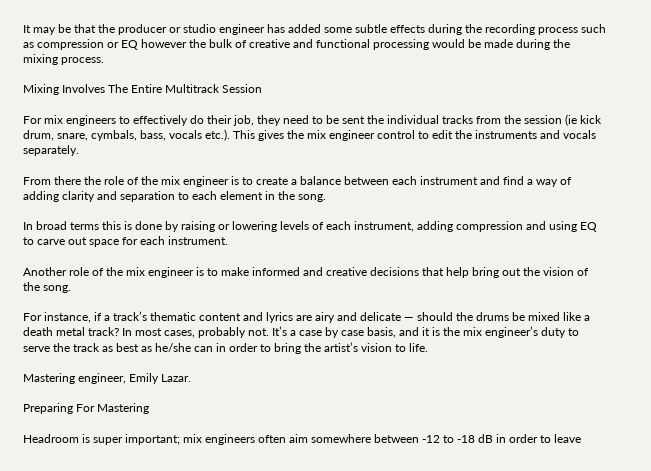It may be that the producer or studio engineer has added some subtle effects during the recording process such as compression or EQ however the bulk of creative and functional processing would be made during the mixing process.

Mixing Involves The Entire Multitrack Session

For mix engineers to effectively do their job, they need to be sent the individual tracks from the session (ie kick drum, snare, cymbals, bass, vocals etc.). This gives the mix engineer control to edit the instruments and vocals separately.

From there the role of the mix engineer is to create a balance between each instrument and find a way of adding clarity and separation to each element in the song.

In broad terms this is done by raising or lowering levels of each instrument, adding compression and using EQ to carve out space for each instrument.

Another role of the mix engineer is to make informed and creative decisions that help bring out the vision of the song.

For instance, if a track’s thematic content and lyrics are airy and delicate — should the drums be mixed like a death metal track? In most cases, probably not. It’s a case by case basis, and it is the mix engineer’s duty to serve the track as best as he/she can in order to bring the artist’s vision to life.

Mastering engineer, Emily Lazar.

Preparing For Mastering

Headroom is super important; mix engineers often aim somewhere between -12 to -18 dB in order to leave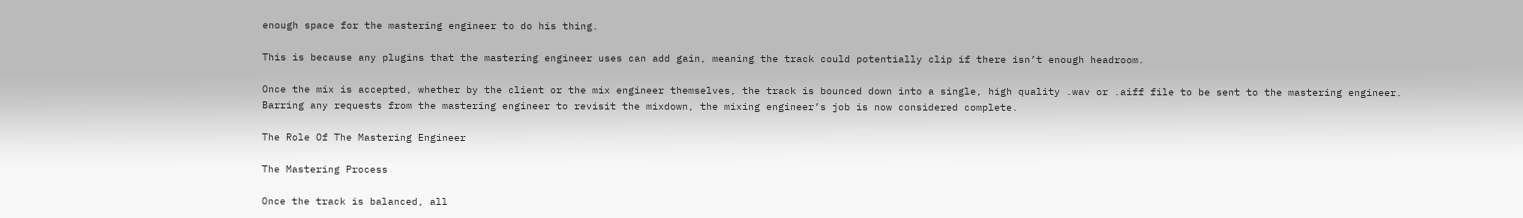enough space for the mastering engineer to do his thing.

This is because any plugins that the mastering engineer uses can add gain, meaning the track could potentially clip if there isn’t enough headroom.

Once the mix is accepted, whether by the client or the mix engineer themselves, the track is bounced down into a single, high quality .wav or .aiff file to be sent to the mastering engineer. Barring any requests from the mastering engineer to revisit the mixdown, the mixing engineer’s job is now considered complete.

The Role Of The Mastering Engineer

The Mastering Process

Once the track is balanced, all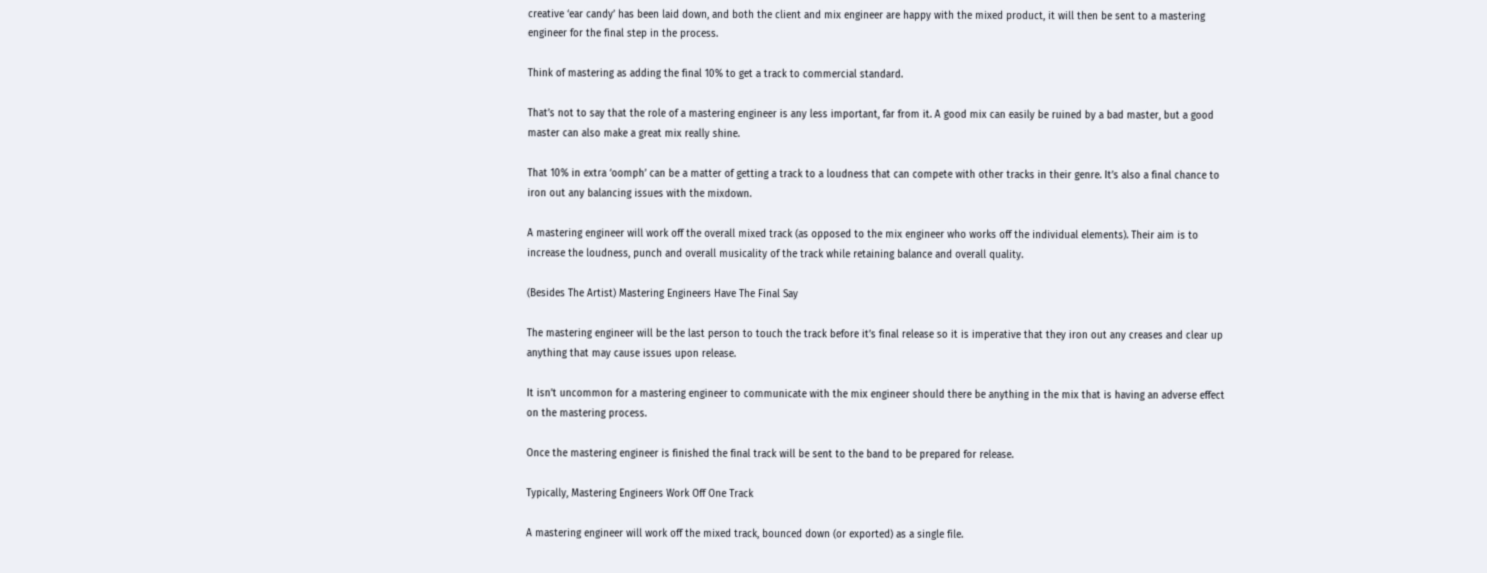creative ‘ear candy’ has been laid down, and both the client and mix engineer are happy with the mixed product, it will then be sent to a mastering engineer for the final step in the process.

Think of mastering as adding the final 10% to get a track to commercial standard.

That’s not to say that the role of a mastering engineer is any less important, far from it. A good mix can easily be ruined by a bad master, but a good master can also make a great mix really shine.

That 10% in extra ‘oomph’ can be a matter of getting a track to a loudness that can compete with other tracks in their genre. It’s also a final chance to iron out any balancing issues with the mixdown.

A mastering engineer will work off the overall mixed track (as opposed to the mix engineer who works off the individual elements). Their aim is to increase the loudness, punch and overall musicality of the track while retaining balance and overall quality.

(Besides The Artist) Mastering Engineers Have The Final Say

The mastering engineer will be the last person to touch the track before it’s final release so it is imperative that they iron out any creases and clear up anything that may cause issues upon release.

It isn’t uncommon for a mastering engineer to communicate with the mix engineer should there be anything in the mix that is having an adverse effect on the mastering process.

Once the mastering engineer is finished the final track will be sent to the band to be prepared for release.

Typically, Mastering Engineers Work Off One Track

A mastering engineer will work off the mixed track, bounced down (or exported) as a single file.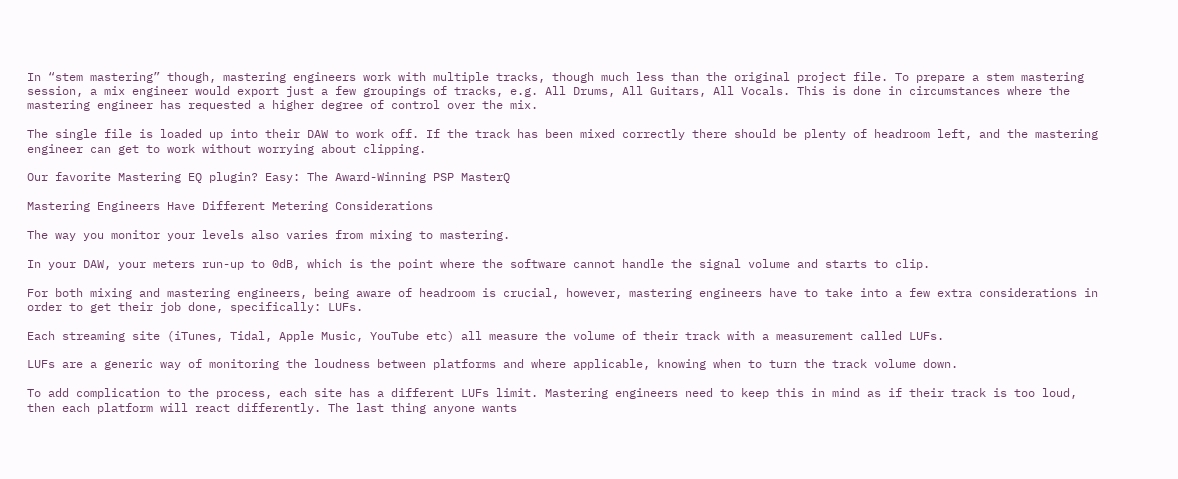In “stem mastering” though, mastering engineers work with multiple tracks, though much less than the original project file. To prepare a stem mastering session, a mix engineer would export just a few groupings of tracks, e.g. All Drums, All Guitars, All Vocals. This is done in circumstances where the mastering engineer has requested a higher degree of control over the mix.

The single file is loaded up into their DAW to work off. If the track has been mixed correctly there should be plenty of headroom left, and the mastering engineer can get to work without worrying about clipping.

Our favorite Mastering EQ plugin? Easy: The Award-Winning PSP MasterQ

Mastering Engineers Have Different Metering Considerations

The way you monitor your levels also varies from mixing to mastering.

In your DAW, your meters run-up to 0dB, which is the point where the software cannot handle the signal volume and starts to clip.

For both mixing and mastering engineers, being aware of headroom is crucial, however, mastering engineers have to take into a few extra considerations in order to get their job done, specifically: LUFs.

Each streaming site (iTunes, Tidal, Apple Music, YouTube etc) all measure the volume of their track with a measurement called LUFs.

LUFs are a generic way of monitoring the loudness between platforms and where applicable, knowing when to turn the track volume down.

To add complication to the process, each site has a different LUFs limit. Mastering engineers need to keep this in mind as if their track is too loud, then each platform will react differently. The last thing anyone wants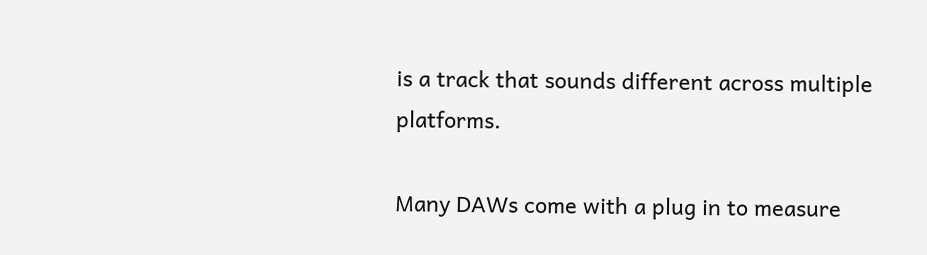is a track that sounds different across multiple platforms.

Many DAWs come with a plug in to measure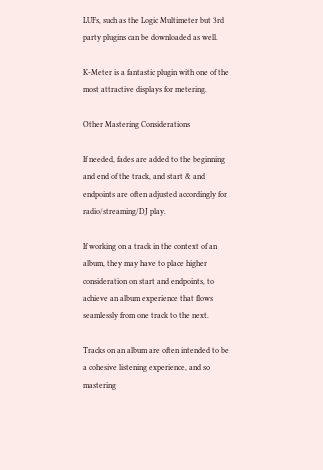LUFs, such as the Logic Multimeter but 3rd party plugins can be downloaded as well.

K-Meter is a fantastic plugin with one of the most attractive displays for metering.

Other Mastering Considerations

If needed, fades are added to the beginning and end of the track, and start & and endpoints are often adjusted accordingly for radio/streaming/DJ play.

If working on a track in the context of an album, they may have to place higher consideration on start and endpoints, to achieve an album experience that flows seamlessly from one track to the next.

Tracks on an album are often intended to be a cohesive listening experience, and so mastering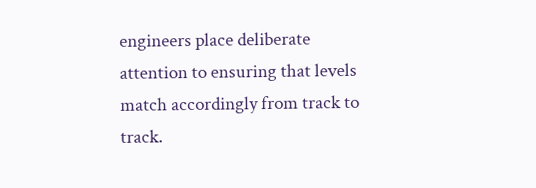engineers place deliberate attention to ensuring that levels match accordingly from track to track.